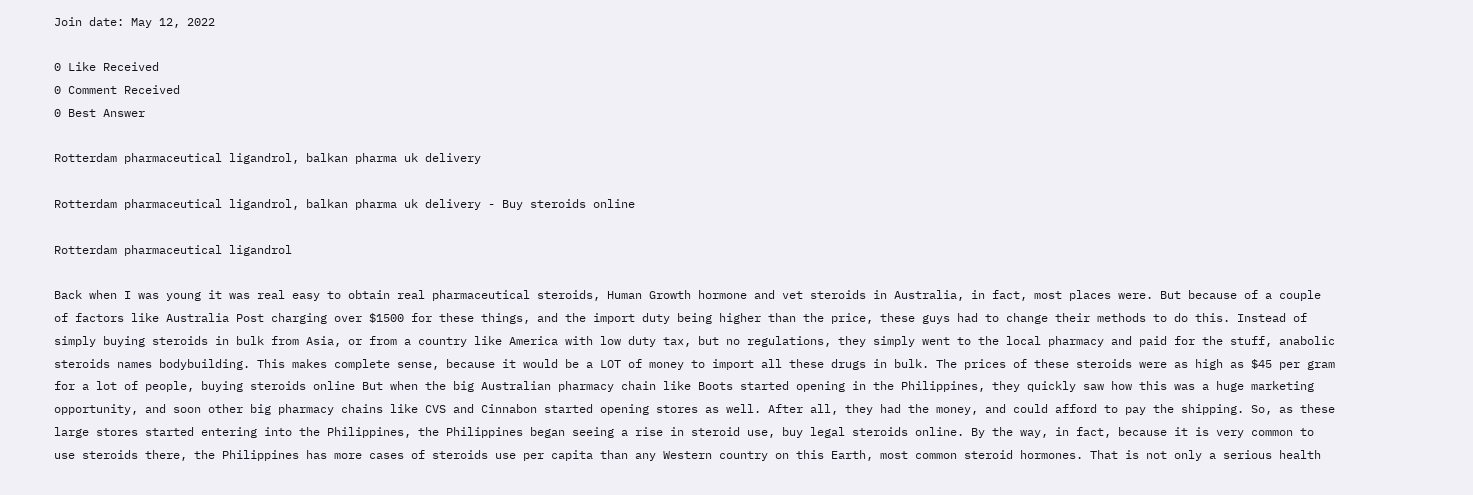Join date: May 12, 2022

0 Like Received
0 Comment Received
0 Best Answer

Rotterdam pharmaceutical ligandrol, balkan pharma uk delivery

Rotterdam pharmaceutical ligandrol, balkan pharma uk delivery - Buy steroids online

Rotterdam pharmaceutical ligandrol

Back when I was young it was real easy to obtain real pharmaceutical steroids, Human Growth hormone and vet steroids in Australia, in fact, most places were. But because of a couple of factors like Australia Post charging over $1500 for these things, and the import duty being higher than the price, these guys had to change their methods to do this. Instead of simply buying steroids in bulk from Asia, or from a country like America with low duty tax, but no regulations, they simply went to the local pharmacy and paid for the stuff, anabolic steroids names bodybuilding. This makes complete sense, because it would be a LOT of money to import all these drugs in bulk. The prices of these steroids were as high as $45 per gram for a lot of people, buying steroids online But when the big Australian pharmacy chain like Boots started opening in the Philippines, they quickly saw how this was a huge marketing opportunity, and soon other big pharmacy chains like CVS and Cinnabon started opening stores as well. After all, they had the money, and could afford to pay the shipping. So, as these large stores started entering into the Philippines, the Philippines began seeing a rise in steroid use, buy legal steroids online. By the way, in fact, because it is very common to use steroids there, the Philippines has more cases of steroids use per capita than any Western country on this Earth, most common steroid hormones. That is not only a serious health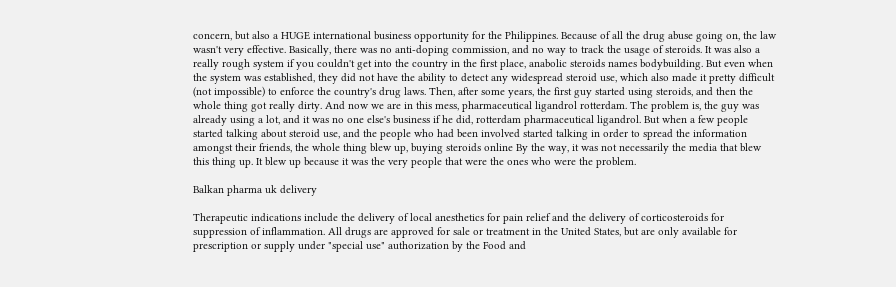concern, but also a HUGE international business opportunity for the Philippines. Because of all the drug abuse going on, the law wasn't very effective. Basically, there was no anti-doping commission, and no way to track the usage of steroids. It was also a really rough system if you couldn't get into the country in the first place, anabolic steroids names bodybuilding. But even when the system was established, they did not have the ability to detect any widespread steroid use, which also made it pretty difficult (not impossible) to enforce the country's drug laws. Then, after some years, the first guy started using steroids, and then the whole thing got really dirty. And now we are in this mess, pharmaceutical ligandrol rotterdam. The problem is, the guy was already using a lot, and it was no one else's business if he did, rotterdam pharmaceutical ligandrol. But when a few people started talking about steroid use, and the people who had been involved started talking in order to spread the information amongst their friends, the whole thing blew up, buying steroids online By the way, it was not necessarily the media that blew this thing up. It blew up because it was the very people that were the ones who were the problem.

Balkan pharma uk delivery

Therapeutic indications include the delivery of local anesthetics for pain relief and the delivery of corticosteroids for suppression of inflammation. All drugs are approved for sale or treatment in the United States, but are only available for prescription or supply under "special use" authorization by the Food and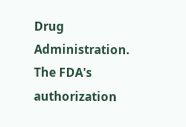Drug Administration. The FDA's authorization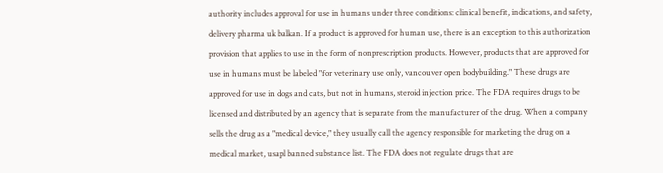authority includes approval for use in humans under three conditions: clinical benefit, indications, and safety, delivery pharma uk balkan. If a product is approved for human use, there is an exception to this authorization provision that applies to use in the form of nonprescription products. However, products that are approved for use in humans must be labeled "for veterinary use only, vancouver open bodybuilding." These drugs are approved for use in dogs and cats, but not in humans, steroid injection price. The FDA requires drugs to be licensed and distributed by an agency that is separate from the manufacturer of the drug. When a company sells the drug as a "medical device," they usually call the agency responsible for marketing the drug on a medical market, usapl banned substance list. The FDA does not regulate drugs that are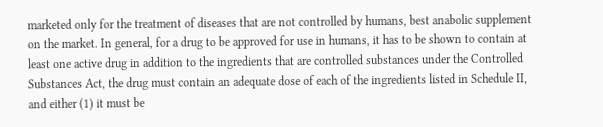marketed only for the treatment of diseases that are not controlled by humans, best anabolic supplement on the market. In general, for a drug to be approved for use in humans, it has to be shown to contain at least one active drug in addition to the ingredients that are controlled substances under the Controlled Substances Act, the drug must contain an adequate dose of each of the ingredients listed in Schedule II, and either (1) it must be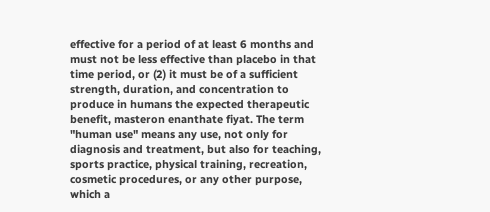effective for a period of at least 6 months and must not be less effective than placebo in that time period, or (2) it must be of a sufficient strength, duration, and concentration to produce in humans the expected therapeutic benefit, masteron enanthate fiyat. The term "human use" means any use, not only for diagnosis and treatment, but also for teaching, sports practice, physical training, recreation, cosmetic procedures, or any other purpose, which a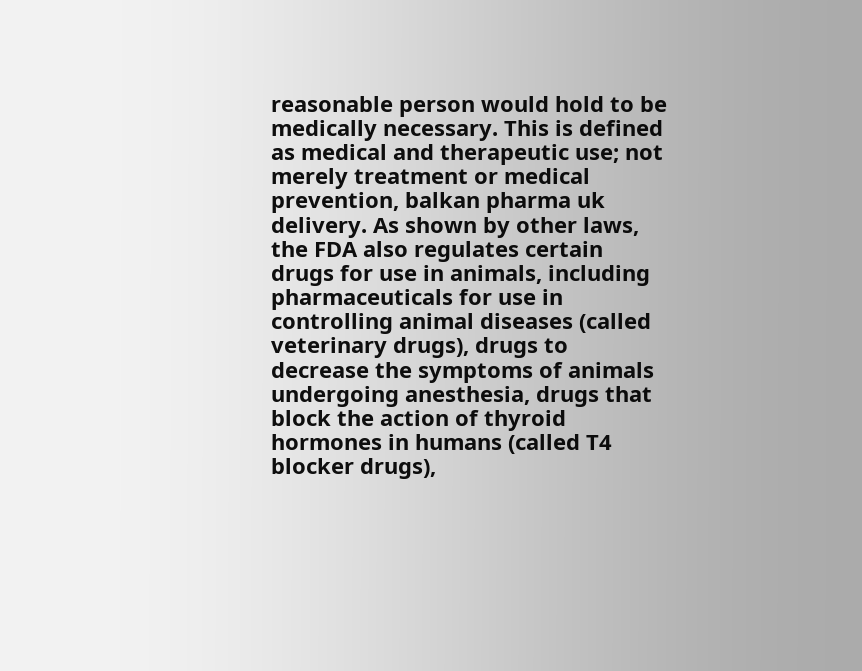reasonable person would hold to be medically necessary. This is defined as medical and therapeutic use; not merely treatment or medical prevention, balkan pharma uk delivery. As shown by other laws, the FDA also regulates certain drugs for use in animals, including pharmaceuticals for use in controlling animal diseases (called veterinary drugs), drugs to decrease the symptoms of animals undergoing anesthesia, drugs that block the action of thyroid hormones in humans (called T4 blocker drugs),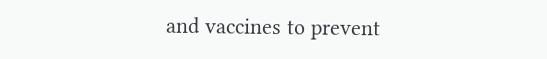and vaccines to prevent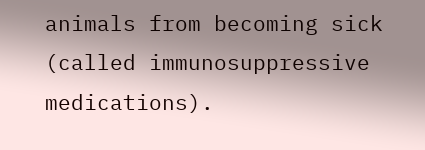animals from becoming sick (called immunosuppressive medications).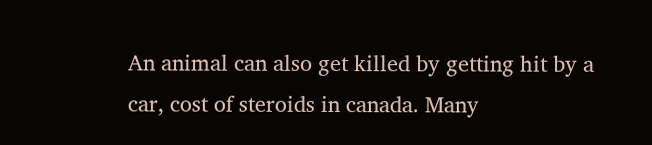An animal can also get killed by getting hit by a car, cost of steroids in canada. Many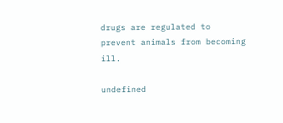drugs are regulated to prevent animals from becoming ill.

undefined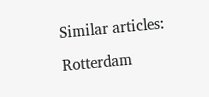Similar articles:

Rotterdam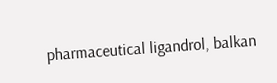pharmaceutical ligandrol, balkan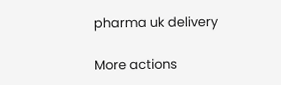pharma uk delivery

More actions